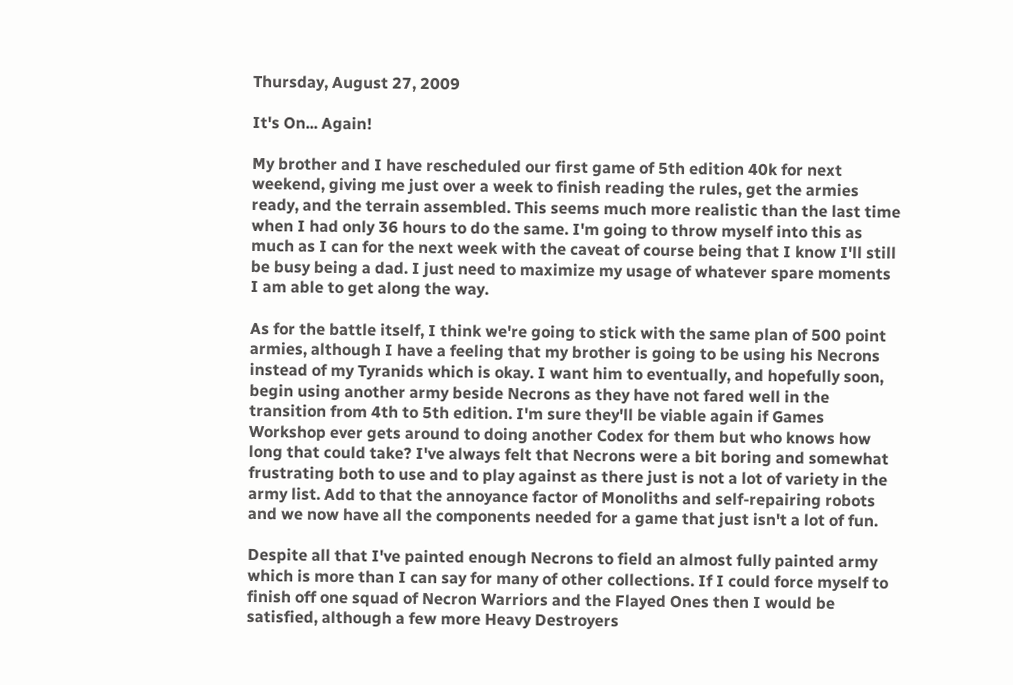Thursday, August 27, 2009

It's On... Again!

My brother and I have rescheduled our first game of 5th edition 40k for next weekend, giving me just over a week to finish reading the rules, get the armies ready, and the terrain assembled. This seems much more realistic than the last time when I had only 36 hours to do the same. I'm going to throw myself into this as much as I can for the next week with the caveat of course being that I know I'll still be busy being a dad. I just need to maximize my usage of whatever spare moments I am able to get along the way.

As for the battle itself, I think we're going to stick with the same plan of 500 point armies, although I have a feeling that my brother is going to be using his Necrons instead of my Tyranids which is okay. I want him to eventually, and hopefully soon, begin using another army beside Necrons as they have not fared well in the transition from 4th to 5th edition. I'm sure they'll be viable again if Games Workshop ever gets around to doing another Codex for them but who knows how long that could take? I've always felt that Necrons were a bit boring and somewhat frustrating both to use and to play against as there just is not a lot of variety in the army list. Add to that the annoyance factor of Monoliths and self-repairing robots and we now have all the components needed for a game that just isn't a lot of fun.

Despite all that I've painted enough Necrons to field an almost fully painted army which is more than I can say for many of other collections. If I could force myself to finish off one squad of Necron Warriors and the Flayed Ones then I would be satisfied, although a few more Heavy Destroyers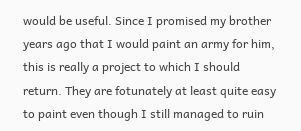would be useful. Since I promised my brother years ago that I would paint an army for him, this is really a project to which I should return. They are fotunately at least quite easy to paint even though I still managed to ruin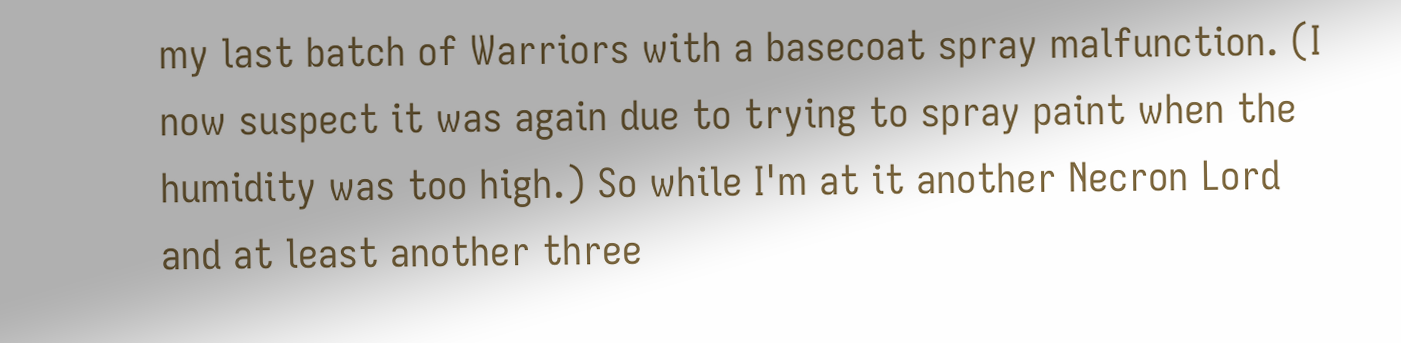my last batch of Warriors with a basecoat spray malfunction. (I now suspect it was again due to trying to spray paint when the humidity was too high.) So while I'm at it another Necron Lord and at least another three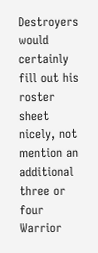Destroyers would certainly fill out his roster sheet nicely, not mention an additional three or four Warrior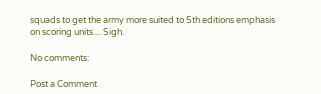squads to get the army more suited to 5th editions emphasis on scoring units.... Sigh.

No comments:

Post a Comment